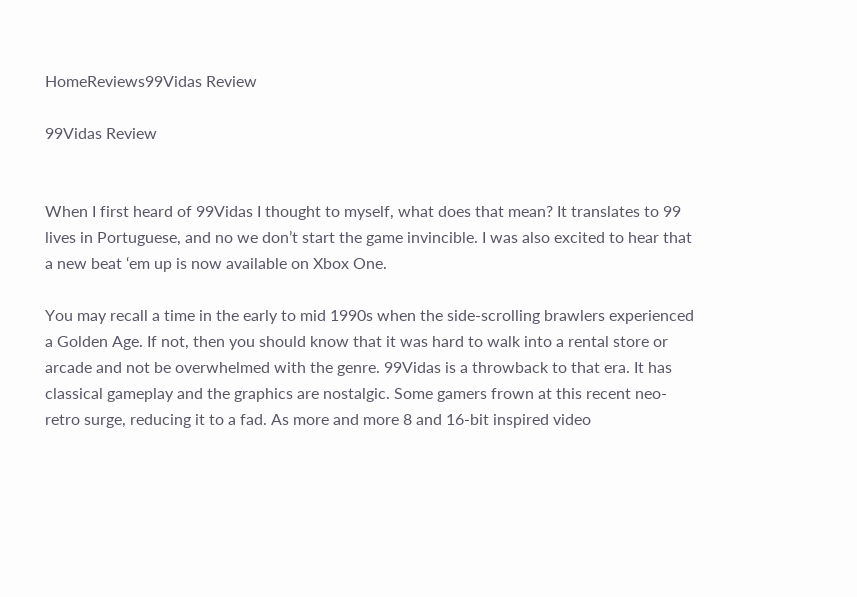HomeReviews99Vidas Review

99Vidas Review


When I first heard of 99Vidas I thought to myself, what does that mean? It translates to 99 lives in Portuguese, and no we don’t start the game invincible. I was also excited to hear that a new beat ‘em up is now available on Xbox One.

You may recall a time in the early to mid 1990s when the side-scrolling brawlers experienced a Golden Age. If not, then you should know that it was hard to walk into a rental store or arcade and not be overwhelmed with the genre. 99Vidas is a throwback to that era. It has classical gameplay and the graphics are nostalgic. Some gamers frown at this recent neo-retro surge, reducing it to a fad. As more and more 8 and 16-bit inspired video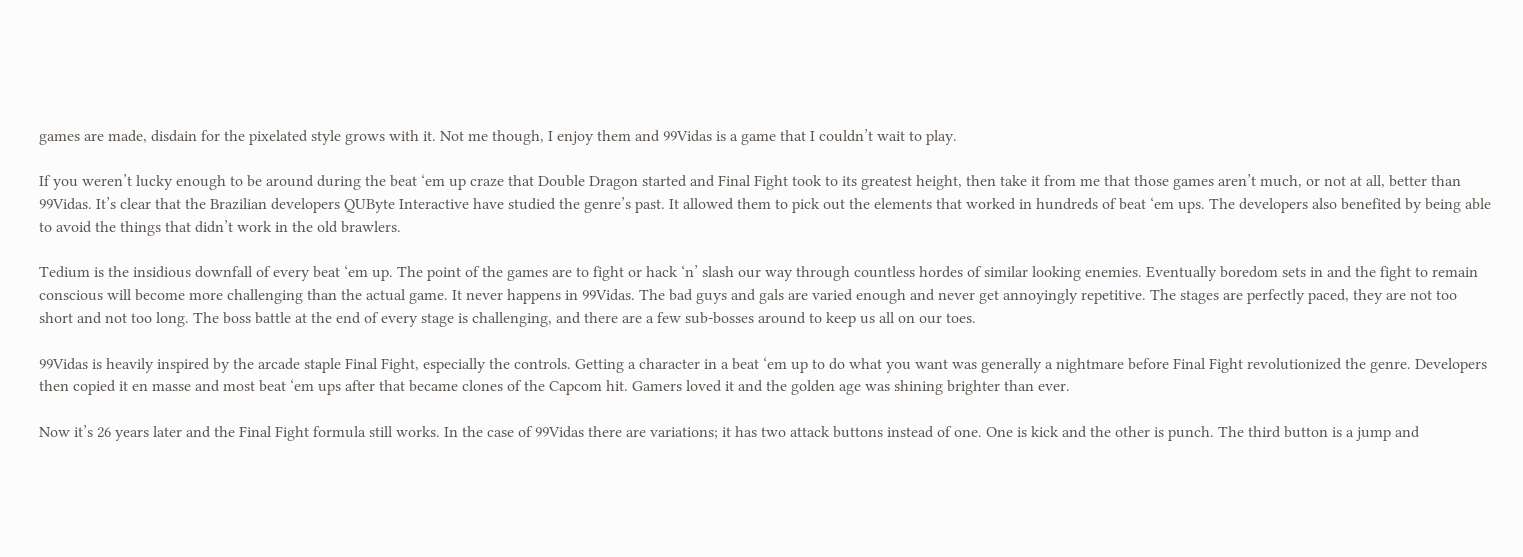games are made, disdain for the pixelated style grows with it. Not me though, I enjoy them and 99Vidas is a game that I couldn’t wait to play.

If you weren’t lucky enough to be around during the beat ‘em up craze that Double Dragon started and Final Fight took to its greatest height, then take it from me that those games aren’t much, or not at all, better than 99Vidas. It’s clear that the Brazilian developers QUByte Interactive have studied the genre’s past. It allowed them to pick out the elements that worked in hundreds of beat ‘em ups. The developers also benefited by being able to avoid the things that didn’t work in the old brawlers.

Tedium is the insidious downfall of every beat ‘em up. The point of the games are to fight or hack ‘n’ slash our way through countless hordes of similar looking enemies. Eventually boredom sets in and the fight to remain conscious will become more challenging than the actual game. It never happens in 99Vidas. The bad guys and gals are varied enough and never get annoyingly repetitive. The stages are perfectly paced, they are not too short and not too long. The boss battle at the end of every stage is challenging, and there are a few sub-bosses around to keep us all on our toes.

99Vidas is heavily inspired by the arcade staple Final Fight, especially the controls. Getting a character in a beat ‘em up to do what you want was generally a nightmare before Final Fight revolutionized the genre. Developers then copied it en masse and most beat ‘em ups after that became clones of the Capcom hit. Gamers loved it and the golden age was shining brighter than ever.

Now it’s 26 years later and the Final Fight formula still works. In the case of 99Vidas there are variations; it has two attack buttons instead of one. One is kick and the other is punch. The third button is a jump and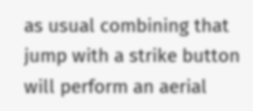as usual combining that jump with a strike button will perform an aerial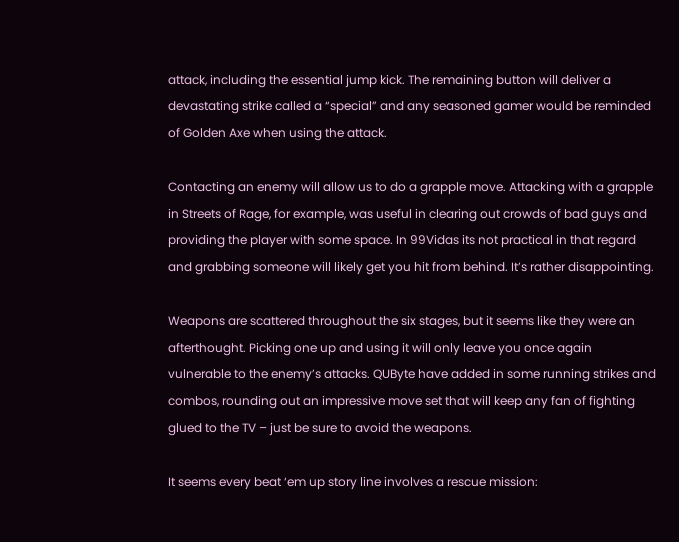attack, including the essential jump kick. The remaining button will deliver a devastating strike called a “special” and any seasoned gamer would be reminded of Golden Axe when using the attack.

Contacting an enemy will allow us to do a grapple move. Attacking with a grapple in Streets of Rage, for example, was useful in clearing out crowds of bad guys and providing the player with some space. In 99Vidas its not practical in that regard and grabbing someone will likely get you hit from behind. It’s rather disappointing.

Weapons are scattered throughout the six stages, but it seems like they were an afterthought. Picking one up and using it will only leave you once again vulnerable to the enemy’s attacks. QUByte have added in some running strikes and combos, rounding out an impressive move set that will keep any fan of fighting glued to the TV – just be sure to avoid the weapons.

It seems every beat ‘em up story line involves a rescue mission: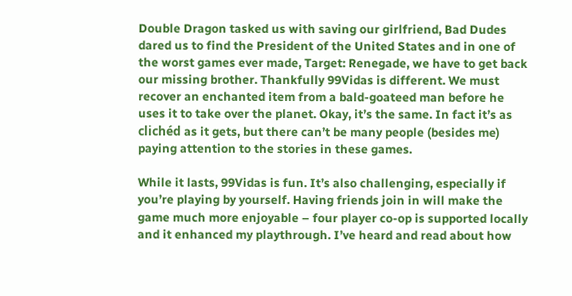Double Dragon tasked us with saving our girlfriend, Bad Dudes dared us to find the President of the United States and in one of the worst games ever made, Target: Renegade, we have to get back our missing brother. Thankfully 99Vidas is different. We must recover an enchanted item from a bald-goateed man before he uses it to take over the planet. Okay, it’s the same. In fact it’s as clichéd as it gets, but there can’t be many people (besides me) paying attention to the stories in these games.

While it lasts, 99Vidas is fun. It’s also challenging, especially if you’re playing by yourself. Having friends join in will make the game much more enjoyable – four player co-op is supported locally and it enhanced my playthrough. I’ve heard and read about how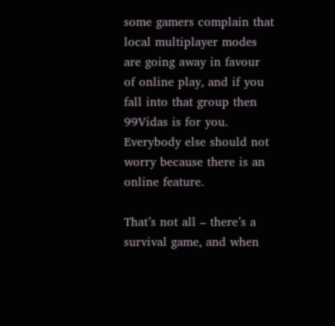some gamers complain that local multiplayer modes are going away in favour of online play, and if you fall into that group then 99Vidas is for you. Everybody else should not worry because there is an online feature.

That’s not all – there’s a survival game, and when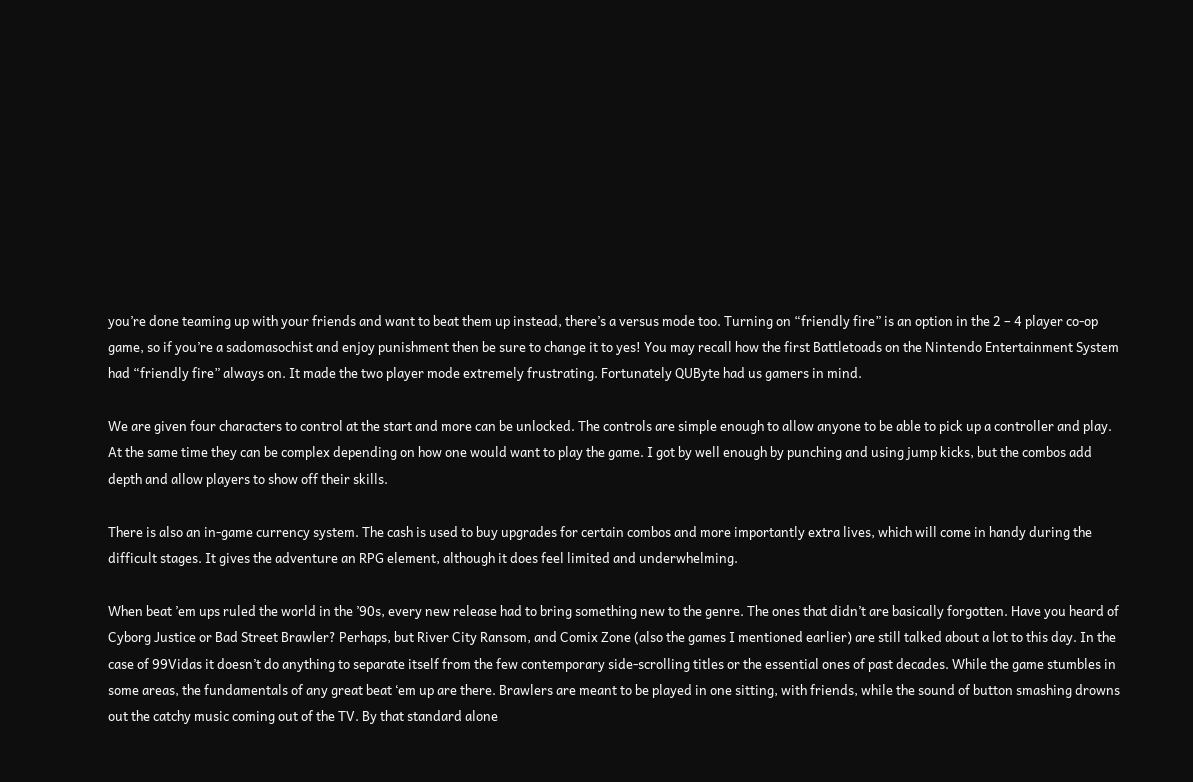you’re done teaming up with your friends and want to beat them up instead, there’s a versus mode too. Turning on “friendly fire” is an option in the 2 – 4 player co-op game, so if you’re a sadomasochist and enjoy punishment then be sure to change it to yes! You may recall how the first Battletoads on the Nintendo Entertainment System had “friendly fire” always on. It made the two player mode extremely frustrating. Fortunately QUByte had us gamers in mind.

We are given four characters to control at the start and more can be unlocked. The controls are simple enough to allow anyone to be able to pick up a controller and play. At the same time they can be complex depending on how one would want to play the game. I got by well enough by punching and using jump kicks, but the combos add depth and allow players to show off their skills.

There is also an in-game currency system. The cash is used to buy upgrades for certain combos and more importantly extra lives, which will come in handy during the difficult stages. It gives the adventure an RPG element, although it does feel limited and underwhelming.

When beat ’em ups ruled the world in the ’90s, every new release had to bring something new to the genre. The ones that didn’t are basically forgotten. Have you heard of Cyborg Justice or Bad Street Brawler? Perhaps, but River City Ransom, and Comix Zone (also the games I mentioned earlier) are still talked about a lot to this day. In the case of 99Vidas it doesn’t do anything to separate itself from the few contemporary side-scrolling titles or the essential ones of past decades. While the game stumbles in some areas, the fundamentals of any great beat ‘em up are there. Brawlers are meant to be played in one sitting, with friends, while the sound of button smashing drowns out the catchy music coming out of the TV. By that standard alone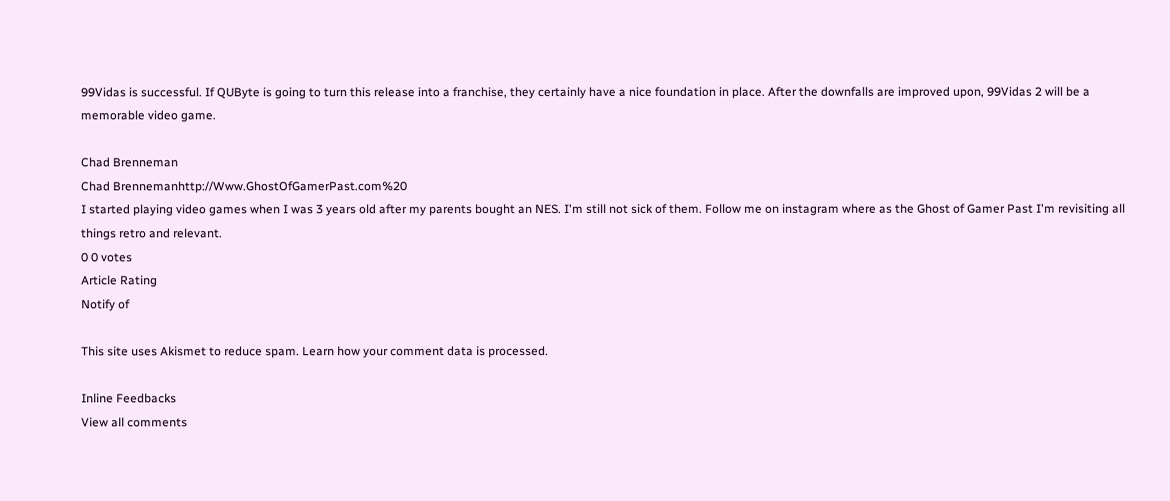99Vidas is successful. If QUByte is going to turn this release into a franchise, they certainly have a nice foundation in place. After the downfalls are improved upon, 99Vidas 2 will be a memorable video game.

Chad Brenneman
Chad Brennemanhttp://Www.GhostOfGamerPast.com%20
I started playing video games when I was 3 years old after my parents bought an NES. I'm still not sick of them. Follow me on instagram where as the Ghost of Gamer Past I'm revisiting all things retro and relevant.
0 0 votes
Article Rating
Notify of

This site uses Akismet to reduce spam. Learn how your comment data is processed.

Inline Feedbacks
View all comments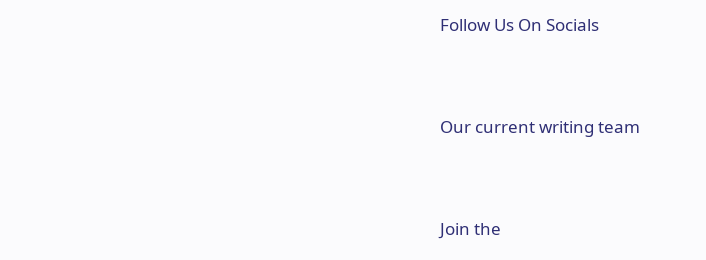Follow Us On Socials


Our current writing team


Join the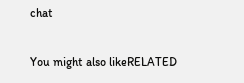chat

You might also likeRELATED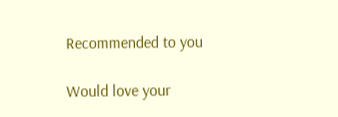Recommended to you

Would love your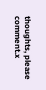thoughts, please comment.x